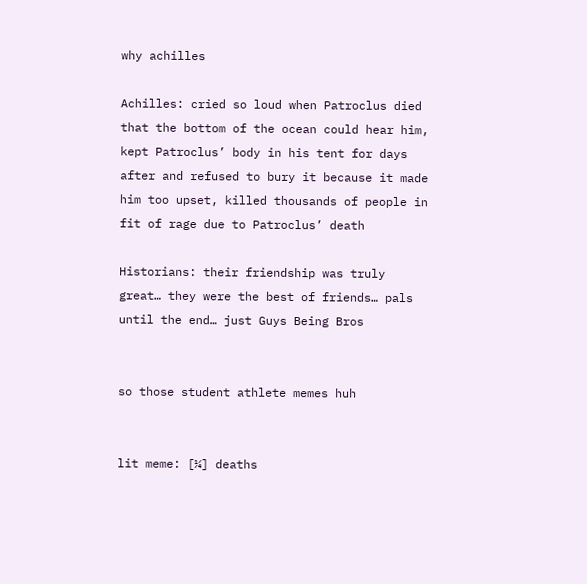why achilles

Achilles: cried so loud when Patroclus died that the bottom of the ocean could hear him, kept Patroclus’ body in his tent for days after and refused to bury it because it made him too upset, killed thousands of people in fit of rage due to Patroclus’ death

Historians: their friendship was truly great… they were the best of friends… pals until the end… just Guys Being Bros


so those student athlete memes huh


lit meme: [¼] deaths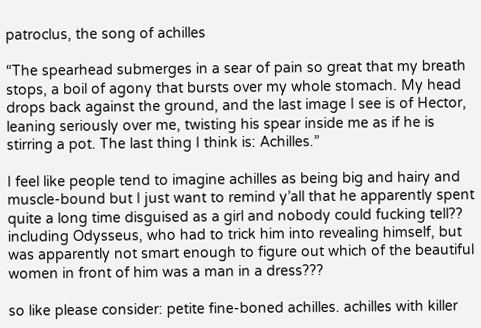patroclus, the song of achilles

“The spearhead submerges in a sear of pain so great that my breath stops, a boil of agony that bursts over my whole stomach. My head drops back against the ground, and the last image I see is of Hector, leaning seriously over me, twisting his spear inside me as if he is stirring a pot. The last thing I think is: Achilles.”

I feel like people tend to imagine achilles as being big and hairy and muscle-bound but I just want to remind y’all that he apparently spent quite a long time disguised as a girl and nobody could fucking tell?? including Odysseus, who had to trick him into revealing himself, but was apparently not smart enough to figure out which of the beautiful women in front of him was a man in a dress???

so like please consider: petite fine-boned achilles. achilles with killer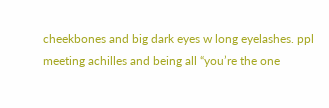cheekbones and big dark eyes w long eyelashes. ppl meeting achilles and being all “you’re the one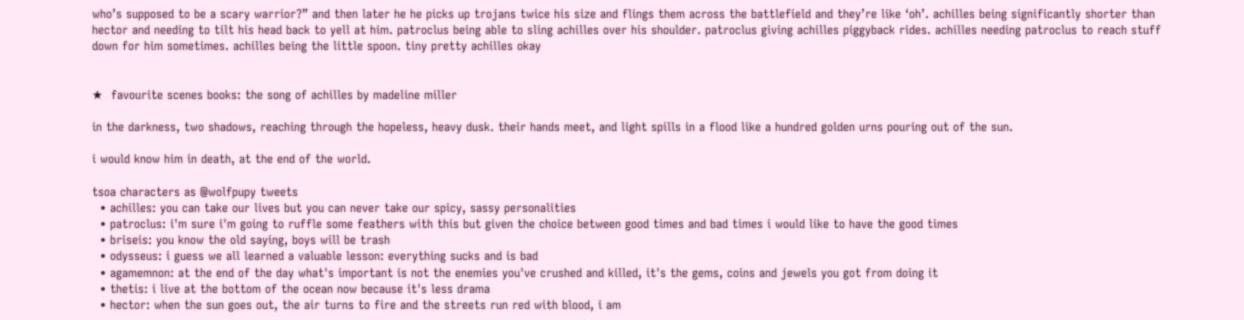who’s supposed to be a scary warrior?” and then later he he picks up trojans twice his size and flings them across the battlefield and they’re like ‘oh’. achilles being significantly shorter than hector and needing to tilt his head back to yell at him. patroclus being able to sling achilles over his shoulder. patroclus giving achilles piggyback rides. achilles needing patroclus to reach stuff down for him sometimes. achilles being the little spoon. tiny pretty achilles okay


★  favourite scenes books: the song of achilles by madeline miller

in the darkness, two shadows, reaching through the hopeless, heavy dusk. their hands meet, and light spills in a flood like a hundred golden urns pouring out of the sun.

i would know him in death, at the end of the world.

tsoa characters as @wolfpupy tweets
  • achilles: you can take our lives but you can never take our spicy, sassy personalities
  • patroclus: i'm sure i'm going to ruffle some feathers with this but given the choice between good times and bad times i would like to have the good times
  • briseis: you know the old saying, boys will be trash
  • odysseus: i guess we all learned a valuable lesson: everything sucks and is bad
  • agamemnon: at the end of the day what's important is not the enemies you've crushed and killed, it's the gems, coins and jewels you got from doing it
  • thetis: i live at the bottom of the ocean now because it's less drama
  • hector: when the sun goes out, the air turns to fire and the streets run red with blood, i am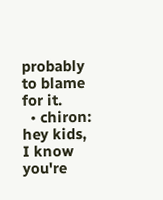probably to blame for it.
  • chiron: hey kids, I know you're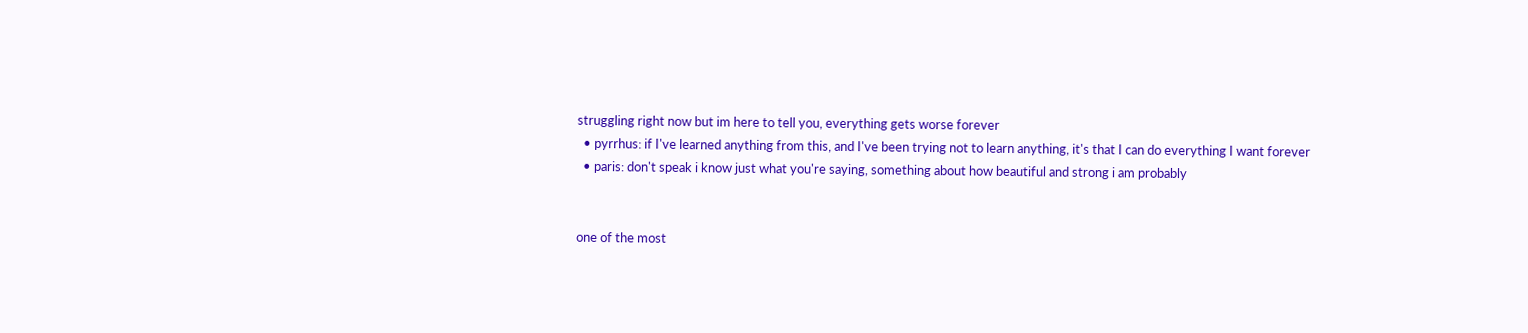struggling right now but im here to tell you, everything gets worse forever
  • pyrrhus: if I've learned anything from this, and I've been trying not to learn anything, it's that I can do everything I want forever
  • paris: don't speak i know just what you're saying, something about how beautiful and strong i am probably


one of the most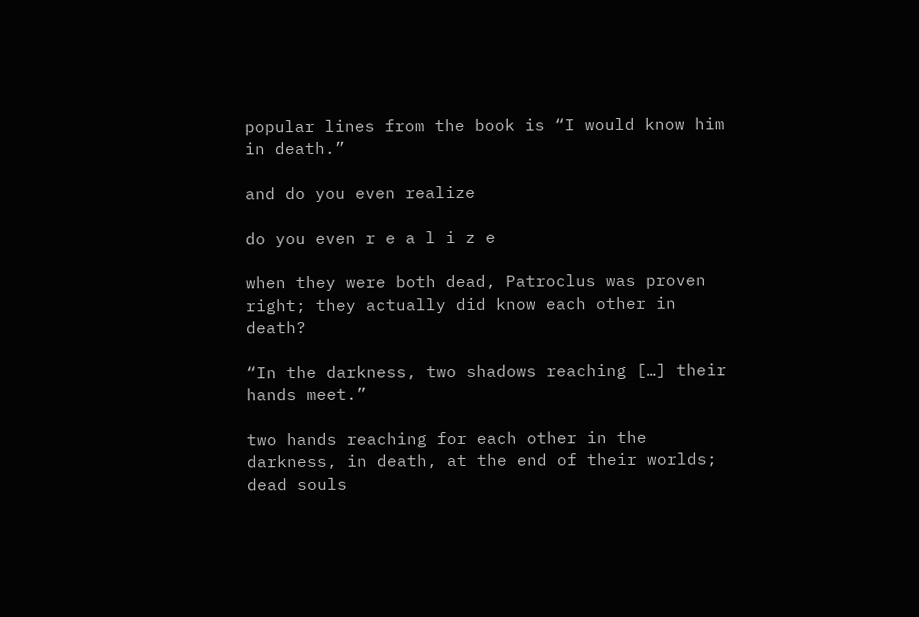popular lines from the book is “I would know him in death.”

and do you even realize

do you even r e a l i z e

when they were both dead, Patroclus was proven right; they actually did know each other in death?

“In the darkness, two shadows reaching […] their hands meet.”

two hands reaching for each other in the darkness, in death, at the end of their worlds; dead souls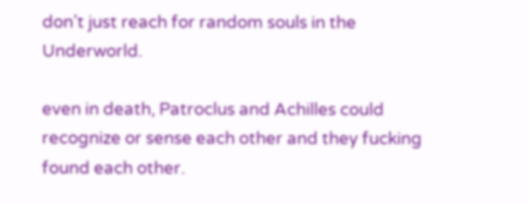don’t just reach for random souls in the Underworld.

even in death, Patroclus and Achilles could recognize or sense each other and they fucking found each other.